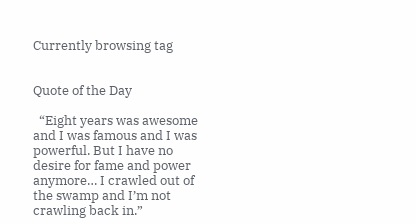Currently browsing tag


Quote of the Day

  “Eight years was awesome and I was famous and I was powerful. But I have no desire for fame and power anymore… I crawled out of the swamp and I’m not crawling back in.”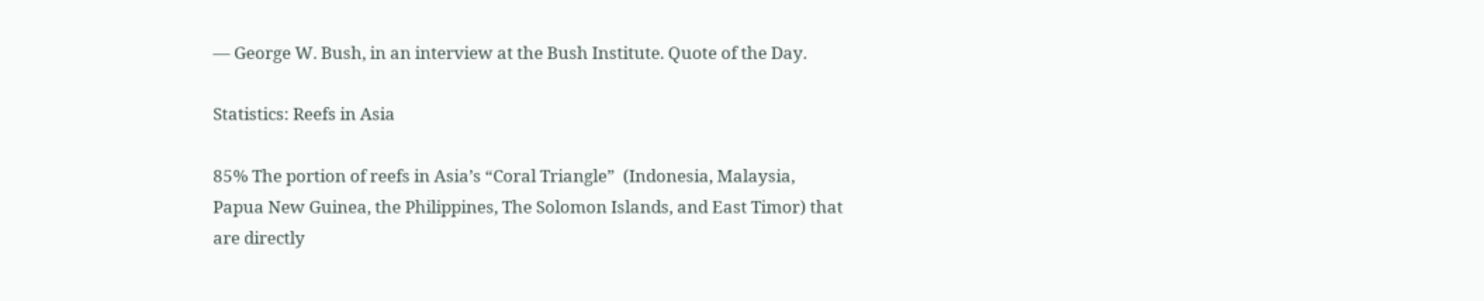— George W. Bush, in an interview at the Bush Institute. Quote of the Day.

Statistics: Reefs in Asia

85% The portion of reefs in Asia’s “Coral Triangle”  (Indonesia, Malaysia, Papua New Guinea, the Philippines, The Solomon Islands, and East Timor) that are directly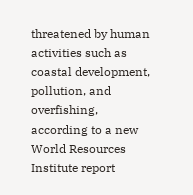threatened by human activities such as coastal development, pollution, and overfishing, according to a new World Resources Institute report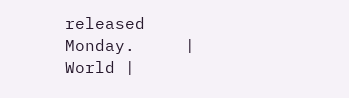released Monday.     | World |